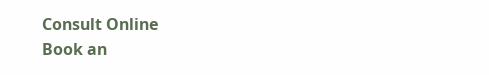Consult Online
Book an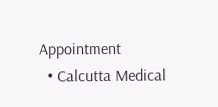Appointment
  • Calcutta Medical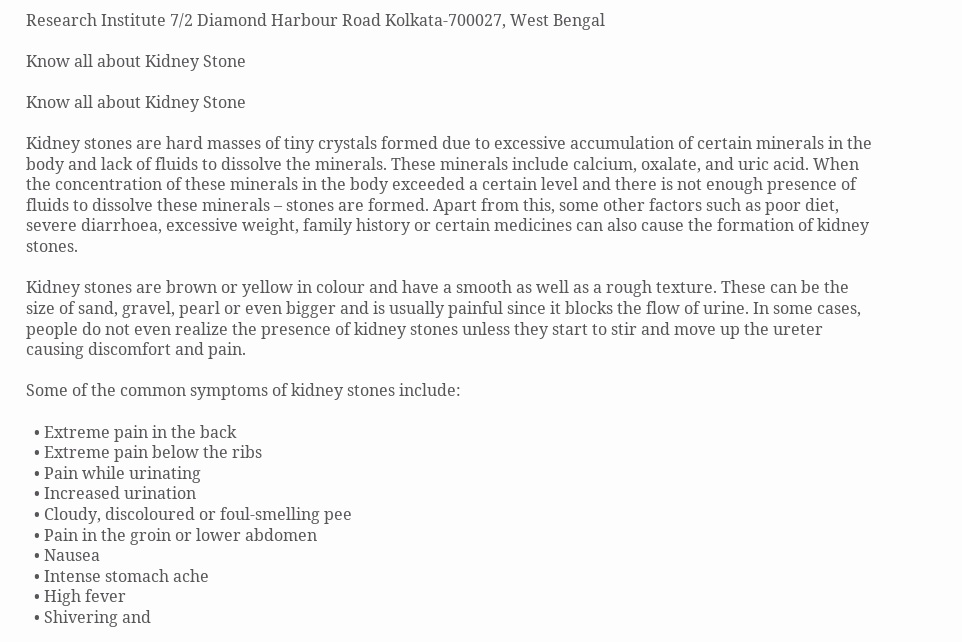Research Institute 7/2 Diamond Harbour Road Kolkata-700027, West Bengal

Know all about Kidney Stone

Know all about Kidney Stone

Kidney stones are hard masses of tiny crystals formed due to excessive accumulation of certain minerals in the body and lack of fluids to dissolve the minerals. These minerals include calcium, oxalate, and uric acid. When the concentration of these minerals in the body exceeded a certain level and there is not enough presence of fluids to dissolve these minerals – stones are formed. Apart from this, some other factors such as poor diet, severe diarrhoea, excessive weight, family history or certain medicines can also cause the formation of kidney stones.

Kidney stones are brown or yellow in colour and have a smooth as well as a rough texture. These can be the size of sand, gravel, pearl or even bigger and is usually painful since it blocks the flow of urine. In some cases, people do not even realize the presence of kidney stones unless they start to stir and move up the ureter causing discomfort and pain.

Some of the common symptoms of kidney stones include:

  • Extreme pain in the back
  • Extreme pain below the ribs
  • Pain while urinating
  • Increased urination
  • Cloudy, discoloured or foul-smelling pee
  • Pain in the groin or lower abdomen
  • Nausea
  • Intense stomach ache
  • High fever
  • Shivering and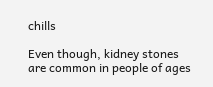chills

Even though, kidney stones are common in people of ages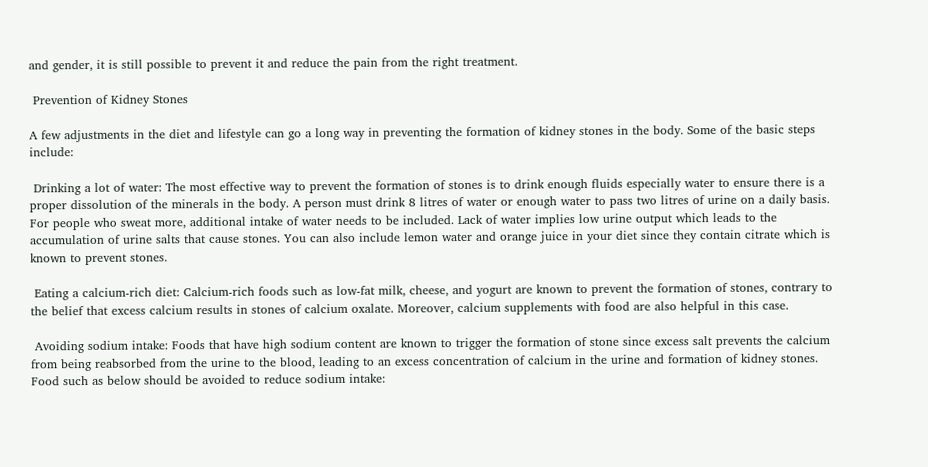and gender, it is still possible to prevent it and reduce the pain from the right treatment.

 Prevention of Kidney Stones

A few adjustments in the diet and lifestyle can go a long way in preventing the formation of kidney stones in the body. Some of the basic steps include:

 Drinking a lot of water: The most effective way to prevent the formation of stones is to drink enough fluids especially water to ensure there is a proper dissolution of the minerals in the body. A person must drink 8 litres of water or enough water to pass two litres of urine on a daily basis. For people who sweat more, additional intake of water needs to be included. Lack of water implies low urine output which leads to the accumulation of urine salts that cause stones. You can also include lemon water and orange juice in your diet since they contain citrate which is known to prevent stones.

 Eating a calcium-rich diet: Calcium-rich foods such as low-fat milk, cheese, and yogurt are known to prevent the formation of stones, contrary to the belief that excess calcium results in stones of calcium oxalate. Moreover, calcium supplements with food are also helpful in this case.

 Avoiding sodium intake: Foods that have high sodium content are known to trigger the formation of stone since excess salt prevents the calcium from being reabsorbed from the urine to the blood, leading to an excess concentration of calcium in the urine and formation of kidney stones. Food such as below should be avoided to reduce sodium intake: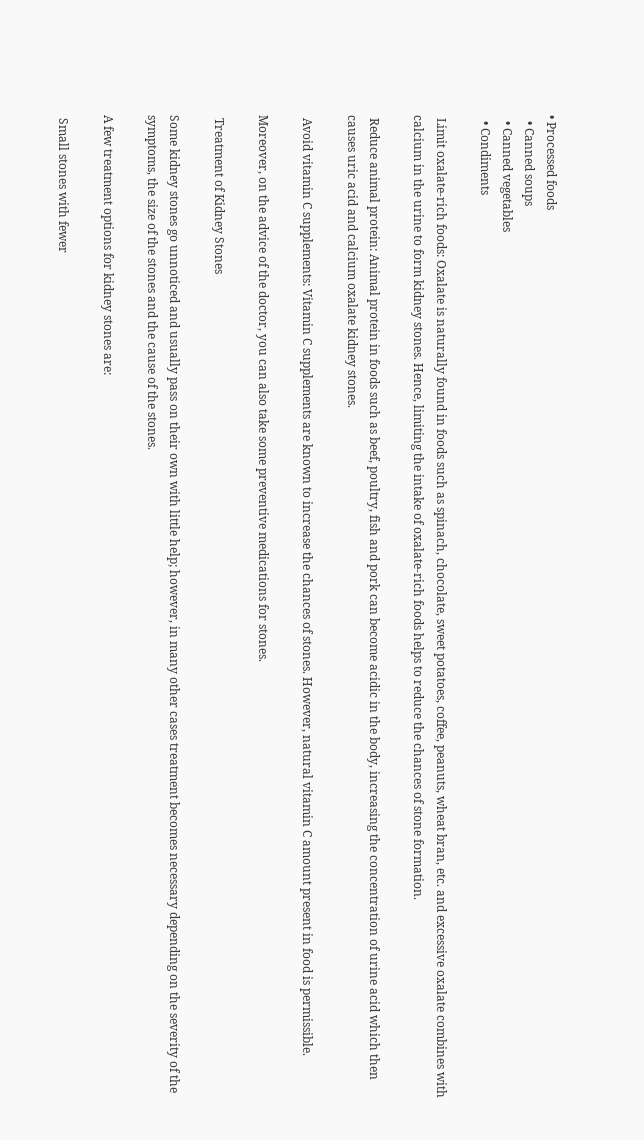• Processed foods
  • Canned soups
  • Canned vegetables
  • Condiments

 Limit oxalate-rich foods: Oxalate is naturally found in foods such as spinach, chocolate, sweet potatoes, coffee, peanuts, wheat bran, etc. and excessive oxalate combines with calcium in the urine to form kidney stones. Hence, limiting the intake of oxalate-rich foods helps to reduce the chances of stone formation.

 Reduce animal protein: Animal protein in foods such as beef, poultry, fish and pork can become acidic in the body, increasing the concentration of urine acid which then causes uric acid and calcium oxalate kidney stones.

 Avoid vitamin C supplements: Vitamin C supplements are known to increase the chances of stones. However, natural vitamin C amount present in food is permissible.

Moreover, on the advice of the doctor, you can also take some preventive medications for stones.

 Treatment of Kidney Stones

Some kidney stones go unnoticed and usually pass on their own with little help; however, in many other cases treatment becomes necessary depending on the severity of the symptoms, the size of the stones and the cause of the stones.

A few treatment options for kidney stones are:

 Small stones with fewer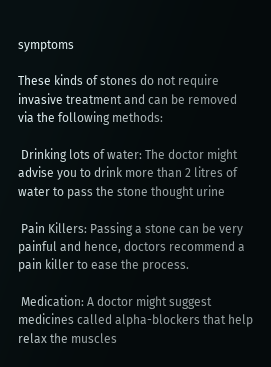symptoms

These kinds of stones do not require invasive treatment and can be removed via the following methods:

 Drinking lots of water: The doctor might advise you to drink more than 2 litres of water to pass the stone thought urine

 Pain Killers: Passing a stone can be very painful and hence, doctors recommend a pain killer to ease the process.

 Medication: A doctor might suggest medicines called alpha-blockers that help relax the muscles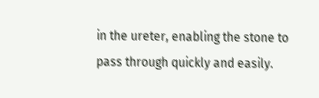in the ureter, enabling the stone to pass through quickly and easily.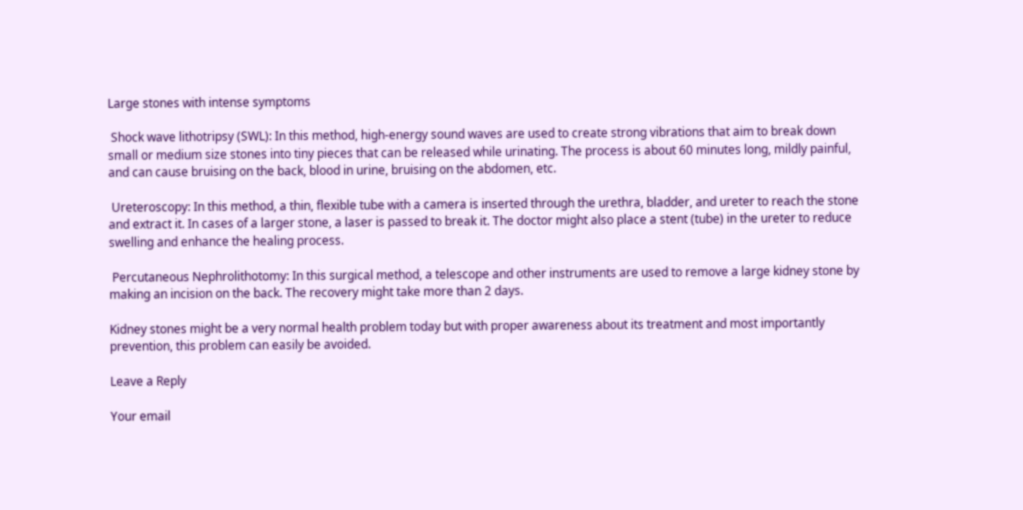Large stones with intense symptoms

 Shock wave lithotripsy (SWL): In this method, high-energy sound waves are used to create strong vibrations that aim to break down small or medium size stones into tiny pieces that can be released while urinating. The process is about 60 minutes long, mildly painful, and can cause bruising on the back, blood in urine, bruising on the abdomen, etc.

 Ureteroscopy: In this method, a thin, flexible tube with a camera is inserted through the urethra, bladder, and ureter to reach the stone and extract it. In cases of a larger stone, a laser is passed to break it. The doctor might also place a stent (tube) in the ureter to reduce swelling and enhance the healing process.

 Percutaneous Nephrolithotomy: In this surgical method, a telescope and other instruments are used to remove a large kidney stone by making an incision on the back. The recovery might take more than 2 days.

Kidney stones might be a very normal health problem today but with proper awareness about its treatment and most importantly prevention, this problem can easily be avoided.

Leave a Reply

Your email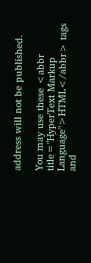address will not be published.

You may use these <abbr title="HyperText Markup Language">HTML</abbr> tags and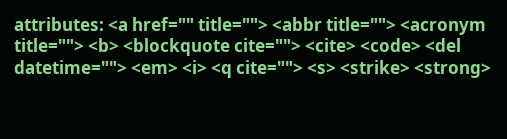attributes: <a href="" title=""> <abbr title=""> <acronym title=""> <b> <blockquote cite=""> <cite> <code> <del datetime=""> <em> <i> <q cite=""> <s> <strike> <strong>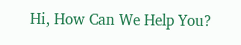Hi, How Can We Help You?